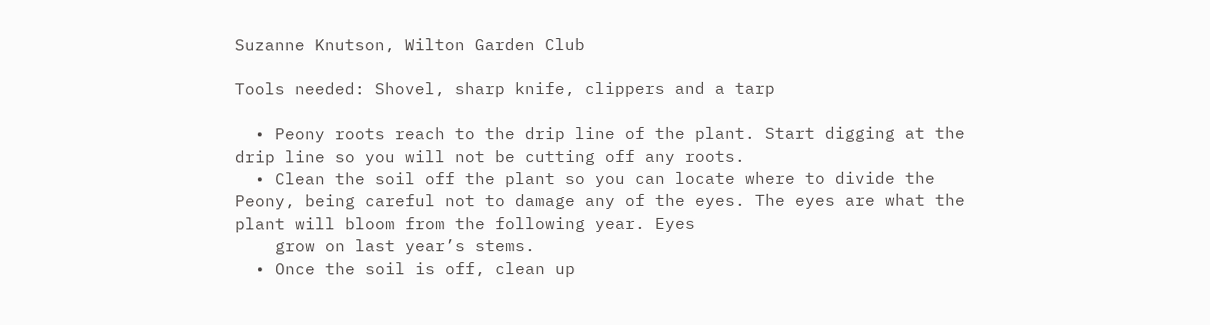Suzanne Knutson, Wilton Garden Club

Tools needed: Shovel, sharp knife, clippers and a tarp

  • Peony roots reach to the drip line of the plant. Start digging at the drip line so you will not be cutting off any roots.
  • Clean the soil off the plant so you can locate where to divide the Peony, being careful not to damage any of the eyes. The eyes are what the plant will bloom from the following year. Eyes
    grow on last year’s stems.
  • Once the soil is off, clean up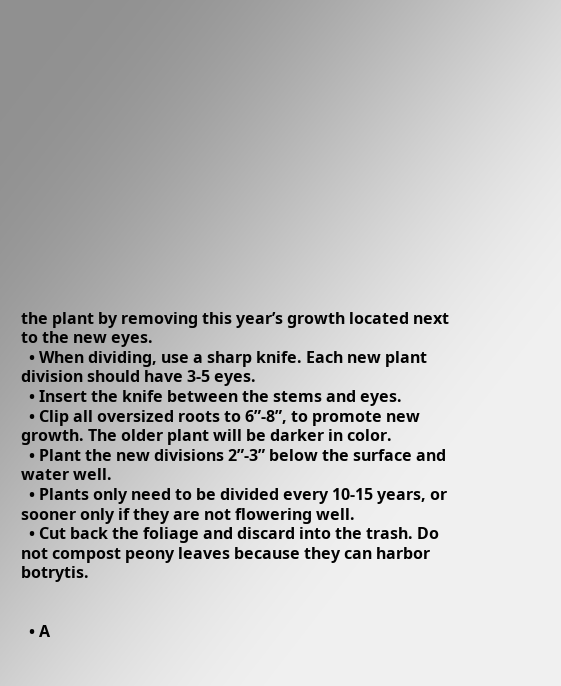the plant by removing this year’s growth located next to the new eyes.
  • When dividing, use a sharp knife. Each new plant division should have 3-5 eyes.
  • Insert the knife between the stems and eyes.
  • Clip all oversized roots to 6”-8”, to promote new growth. The older plant will be darker in color.
  • Plant the new divisions 2”-3” below the surface and water well.
  • Plants only need to be divided every 10-15 years, or sooner only if they are not flowering well.
  • Cut back the foliage and discard into the trash. Do not compost peony leaves because they can harbor botrytis.


  • A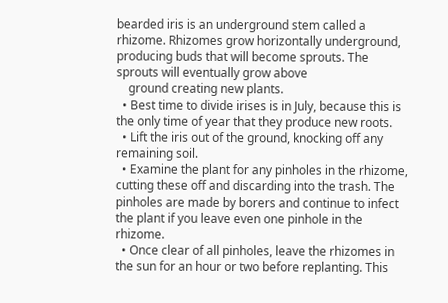bearded iris is an underground stem called a rhizome. Rhizomes grow horizontally underground, producing buds that will become sprouts. The sprouts will eventually grow above
    ground creating new plants.
  • Best time to divide irises is in July, because this is the only time of year that they produce new roots.
  • Lift the iris out of the ground, knocking off any remaining soil.
  • Examine the plant for any pinholes in the rhizome, cutting these off and discarding into the trash. The pinholes are made by borers and continue to infect the plant if you leave even one pinhole in the rhizome.
  • Once clear of all pinholes, leave the rhizomes in the sun for an hour or two before replanting. This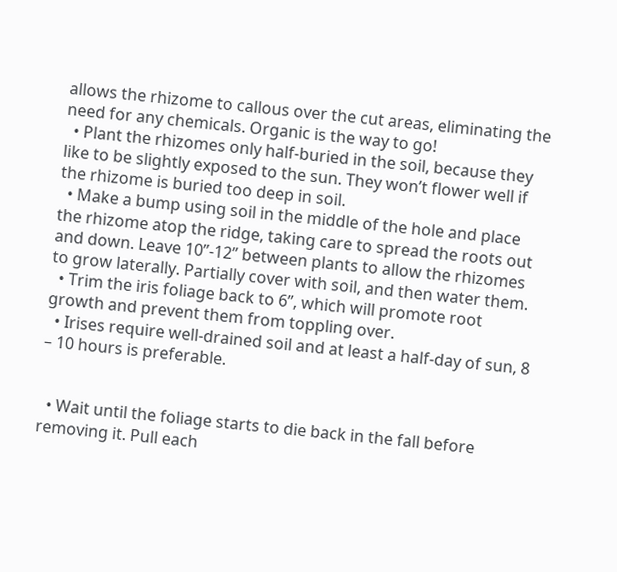allows the rhizome to callous over the cut areas, eliminating the need for any chemicals. Organic is the way to go!
  • Plant the rhizomes only half-buried in the soil, because they like to be slightly exposed to the sun. They won’t flower well if the rhizome is buried too deep in soil.
  • Make a bump using soil in the middle of the hole and place the rhizome atop the ridge, taking care to spread the roots out and down. Leave 10”-12” between plants to allow the rhizomes to grow laterally. Partially cover with soil, and then water them.
  • Trim the iris foliage back to 6”, which will promote root growth and prevent them from toppling over.
  • Irises require well-drained soil and at least a half-day of sun, 8 – 10 hours is preferable.


  • Wait until the foliage starts to die back in the fall before removing it. Pull each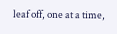leaf off, one at a time,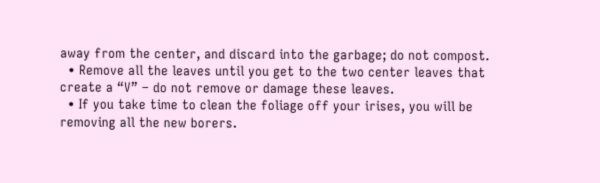away from the center, and discard into the garbage; do not compost.
  • Remove all the leaves until you get to the two center leaves that create a “V” – do not remove or damage these leaves.
  • If you take time to clean the foliage off your irises, you will be removing all the new borers.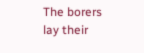The borers lay their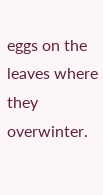eggs on the leaves where they overwinter.